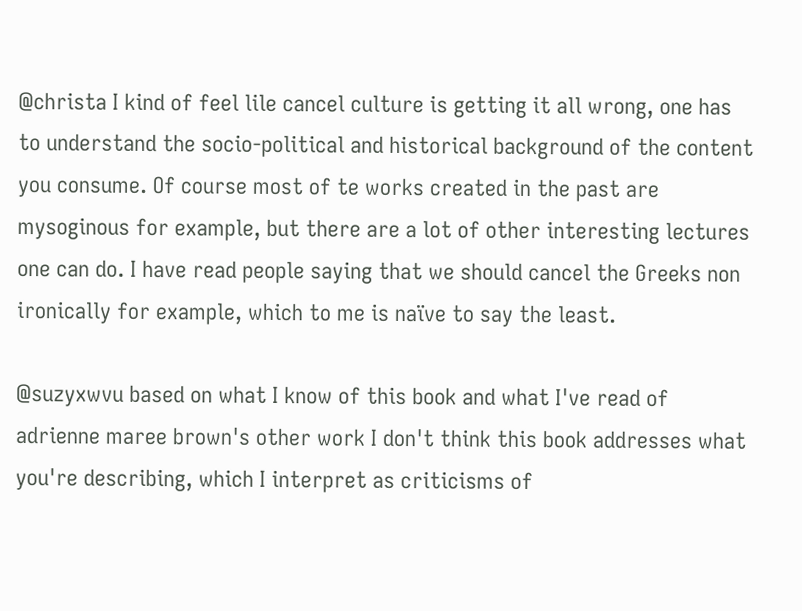@christa I kind of feel lile cancel culture is getting it all wrong, one has to understand the socio-political and historical background of the content you consume. Of course most of te works created in the past are mysoginous for example, but there are a lot of other interesting lectures one can do. I have read people saying that we should cancel the Greeks non ironically for example, which to me is naïve to say the least.

@suzyxwvu based on what I know of this book and what I've read of adrienne maree brown's other work I don't think this book addresses what you're describing, which I interpret as criticisms of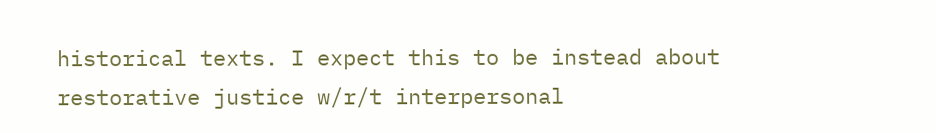historical texts. I expect this to be instead about restorative justice w/r/t interpersonal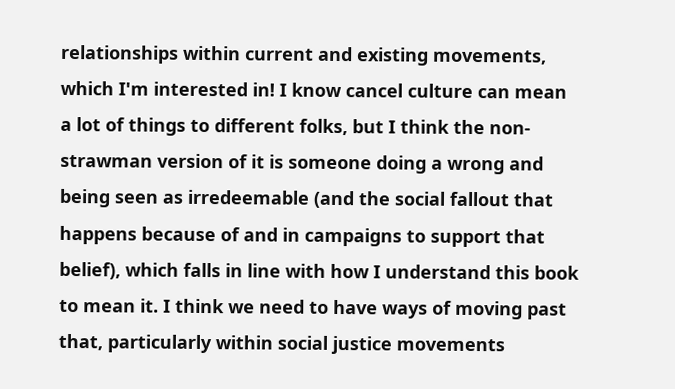relationships within current and existing movements, which I'm interested in! I know cancel culture can mean a lot of things to different folks, but I think the non-strawman version of it is someone doing a wrong and being seen as irredeemable (and the social fallout that happens because of and in campaigns to support that belief), which falls in line with how I understand this book to mean it. I think we need to have ways of moving past that, particularly within social justice movements